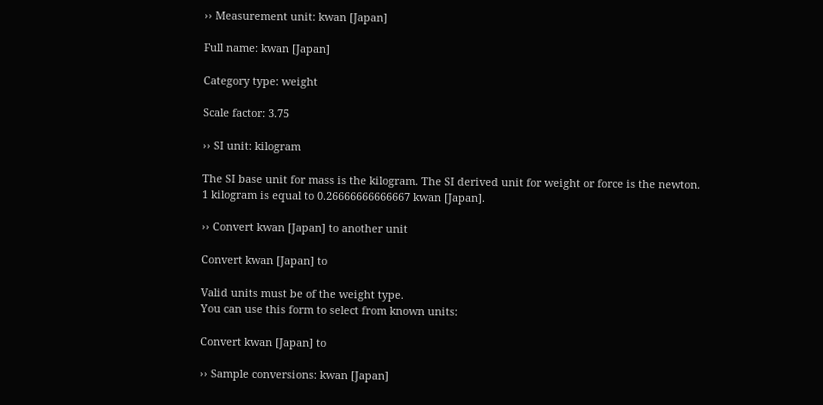›› Measurement unit: kwan [Japan]

Full name: kwan [Japan]

Category type: weight

Scale factor: 3.75

›› SI unit: kilogram

The SI base unit for mass is the kilogram. The SI derived unit for weight or force is the newton.
1 kilogram is equal to 0.26666666666667 kwan [Japan].

›› Convert kwan [Japan] to another unit

Convert kwan [Japan] to

Valid units must be of the weight type.
You can use this form to select from known units:

Convert kwan [Japan] to

›› Sample conversions: kwan [Japan]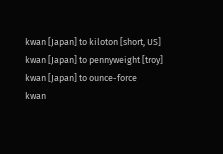kwan [Japan] to kiloton [short, US]
kwan [Japan] to pennyweight [troy]
kwan [Japan] to ounce-force
kwan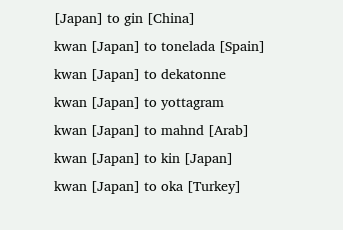[Japan] to gin [China]
kwan [Japan] to tonelada [Spain]
kwan [Japan] to dekatonne
kwan [Japan] to yottagram
kwan [Japan] to mahnd [Arab]
kwan [Japan] to kin [Japan]
kwan [Japan] to oka [Turkey]